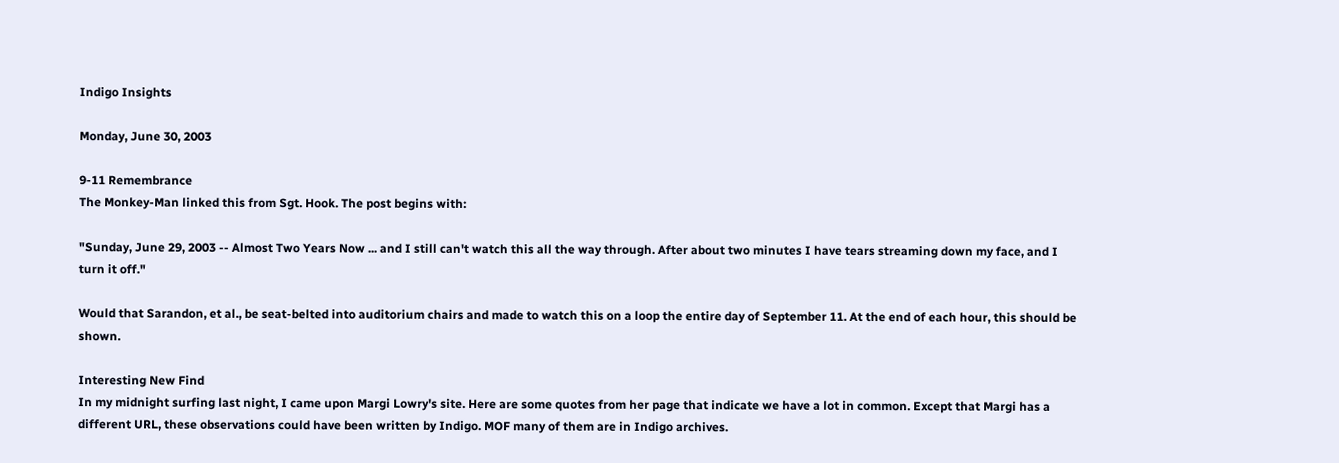Indigo Insights

Monday, June 30, 2003

9-11 Remembrance
The Monkey-Man linked this from Sgt. Hook. The post begins with:

"Sunday, June 29, 2003 -- Almost Two Years Now ... and I still can't watch this all the way through. After about two minutes I have tears streaming down my face, and I turn it off."

Would that Sarandon, et al., be seat-belted into auditorium chairs and made to watch this on a loop the entire day of September 11. At the end of each hour, this should be shown.

Interesting New Find
In my midnight surfing last night, I came upon Margi Lowry's site. Here are some quotes from her page that indicate we have a lot in common. Except that Margi has a different URL, these observations could have been written by Indigo. MOF many of them are in Indigo archives.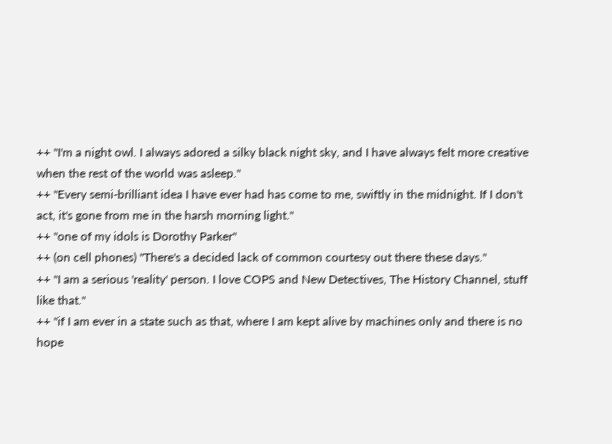++ "I'm a night owl. I always adored a silky black night sky, and I have always felt more creative when the rest of the world was asleep."
++ "Every semi-brilliant idea I have ever had has come to me, swiftly in the midnight. If I don't act, it's gone from me in the harsh morning light."
++ "one of my idols is Dorothy Parker"
++ (on cell phones) "There's a decided lack of common courtesy out there these days."
++ "I am a serious 'reality' person. I love COPS and New Detectives, The History Channel, stuff like that."
++ "if I am ever in a state such as that, where I am kept alive by machines only and there is no hope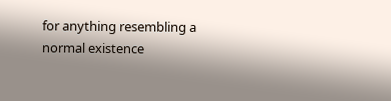for anything resembling a normal existence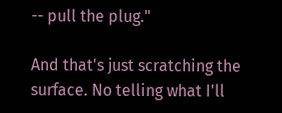-- pull the plug."

And that's just scratching the surface. No telling what I'll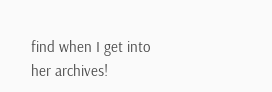find when I get into her archives!